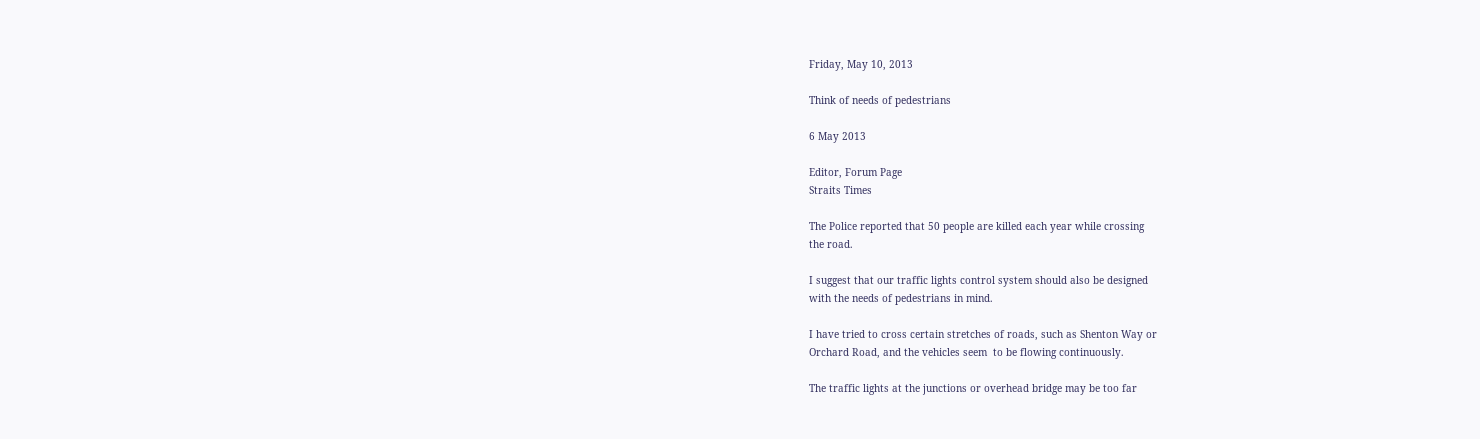Friday, May 10, 2013

Think of needs of pedestrians

6 May 2013

Editor, Forum Page
Straits Times

The Police reported that 50 people are killed each year while crossing
the road.

I suggest that our traffic lights control system should also be designed
with the needs of pedestrians in mind.

I have tried to cross certain stretches of roads, such as Shenton Way or
Orchard Road, and the vehicles seem  to be flowing continuously.

The traffic lights at the junctions or overhead bridge may be too far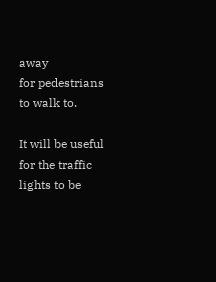away
for pedestrians to walk to.

It will be useful for the traffic lights to be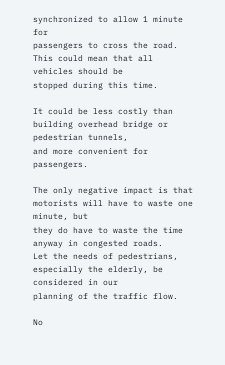synchronized to allow 1 minute for
passengers to cross the road. This could mean that all vehicles should be
stopped during this time.

It could be less costly than building overhead bridge or pedestrian tunnels,
and more convenient for passengers.

The only negative impact is that motorists will have to waste one minute, but
they do have to waste the time anyway in congested roads.
Let the needs of pedestrians, especially the elderly, be considered in our
planning of the traffic flow.

No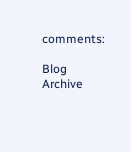comments:

Blog Archive